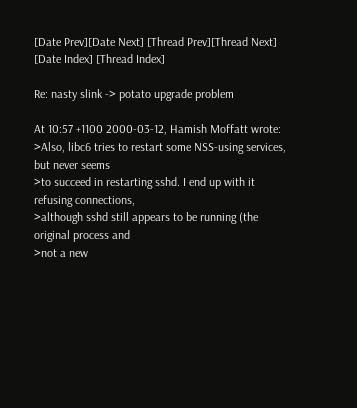[Date Prev][Date Next] [Thread Prev][Thread Next] [Date Index] [Thread Index]

Re: nasty slink -> potato upgrade problem

At 10:57 +1100 2000-03-12, Hamish Moffatt wrote:
>Also, libc6 tries to restart some NSS-using services, but never seems
>to succeed in restarting sshd. I end up with it refusing connections,
>although sshd still appears to be running (the original process and
>not a new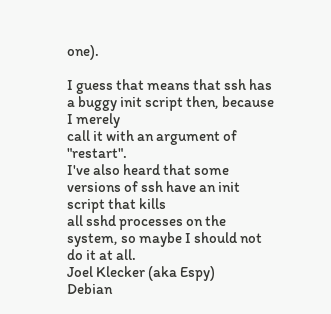one).

I guess that means that ssh has a buggy init script then, because I merely
call it with an argument of "restart".
I've also heard that some versions of ssh have an init script that kills
all sshd processes on the system, so maybe I should not do it at all.
Joel Klecker (aka Espy)                    Debian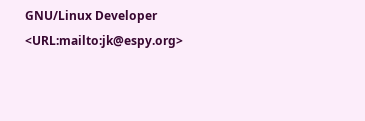GNU/Linux Developer
<URL:mailto:jk@espy.org>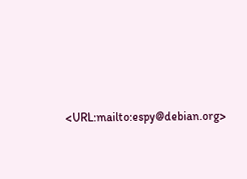<URL:mailto:espy@debian.org>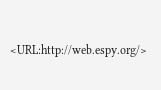<URL:http://web.espy.org/>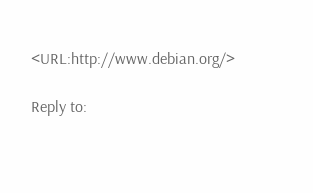<URL:http://www.debian.org/>

Reply to: